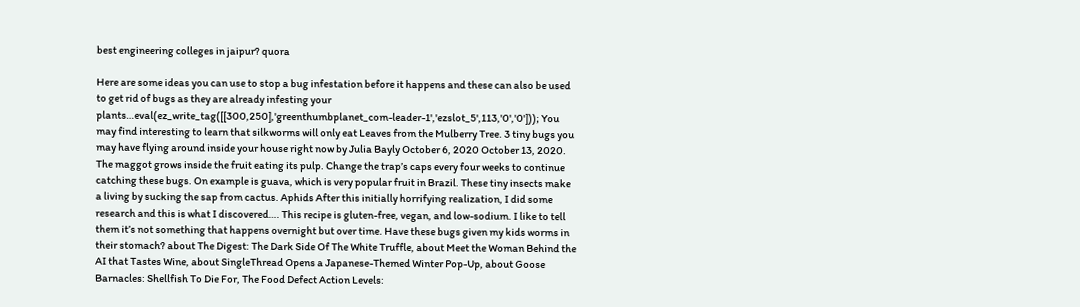best engineering colleges in jaipur? quora

Here are some ideas you can use to stop a bug infestation before it happens and these can also be used to get rid of bugs as they are already infesting your plants…eval(ez_write_tag([[300,250],'greenthumbplanet_com-leader-1','ezslot_5',113,'0','0'])); You may find interesting to learn that silkworms will only eat Leaves from the Mulberry Tree. 3 tiny bugs you may have flying around inside your house right now by Julia Bayly October 6, 2020 October 13, 2020. The maggot grows inside the fruit eating its pulp. Change the trap’s caps every four weeks to continue catching these bugs. On example is guava, which is very popular fruit in Brazil. These tiny insects make a living by sucking the sap from cactus. Aphids After this initially horrifying realization, I did some research and this is what I discovered…. This recipe is gluten-free, vegan, and low-sodium. I like to tell them it’s not something that happens overnight but over time. Have these bugs given my kids worms in their stomach? about The Digest: The Dark Side Of The White Truffle, about Meet the Woman Behind the AI that Tastes Wine, about SingleThread Opens a Japanese-Themed Winter Pop-Up, about Goose Barnacles: Shellfish To Die For, The Food Defect Action Levels: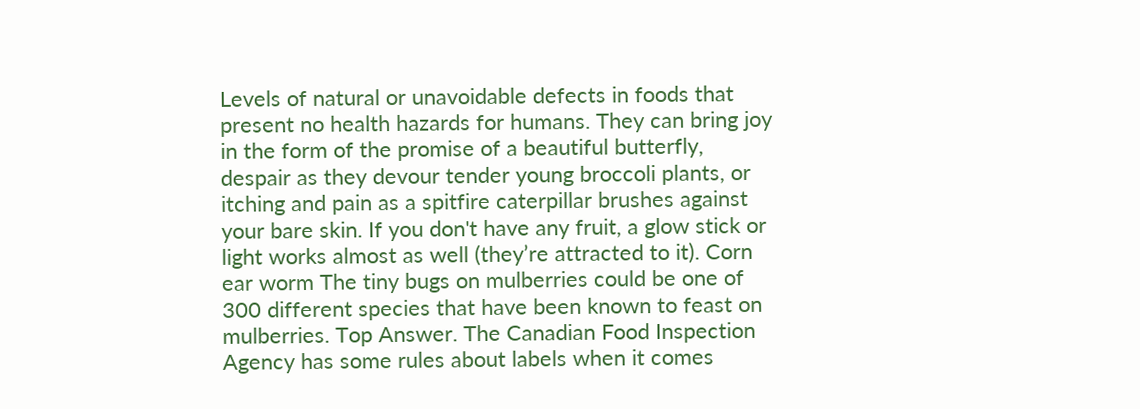Levels of natural or unavoidable defects in foods that present no health hazards for humans. They can bring joy in the form of the promise of a beautiful butterfly, despair as they devour tender young broccoli plants, or itching and pain as a spitfire caterpillar brushes against your bare skin. If you don't have any fruit, a glow stick or light works almost as well (they’re attracted to it). Corn ear worm The tiny bugs on mulberries could be one of 300 different species that have been known to feast on mulberries. Top Answer. The Canadian Food Inspection Agency has some rules about labels when it comes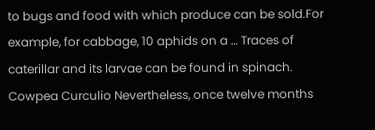to bugs and food with which produce can be sold.For example, for cabbage, 10 aphids on a … Traces of caterillar and its larvae can be found in spinach. Cowpea Curculio Nevertheless, once twelve months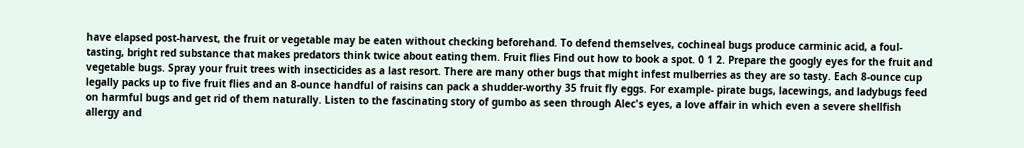have elapsed post-harvest, the fruit or vegetable may be eaten without checking beforehand. To defend themselves, cochineal bugs produce carminic acid, a foul-tasting, bright red substance that makes predators think twice about eating them. Fruit flies Find out how to book a spot. 0 1 2. Prepare the googly eyes for the fruit and vegetable bugs. Spray your fruit trees with insecticides as a last resort. There are many other bugs that might infest mulberries as they are so tasty. Each 8-ounce cup legally packs up to five fruit flies and an 8-ounce handful of raisins can pack a shudder-worthy 35 fruit fly eggs. For example- pirate bugs, lacewings, and ladybugs feed on harmful bugs and get rid of them naturally. Listen to the fascinating story of gumbo as seen through Alec's eyes, a love affair in which even a severe shellfish allergy and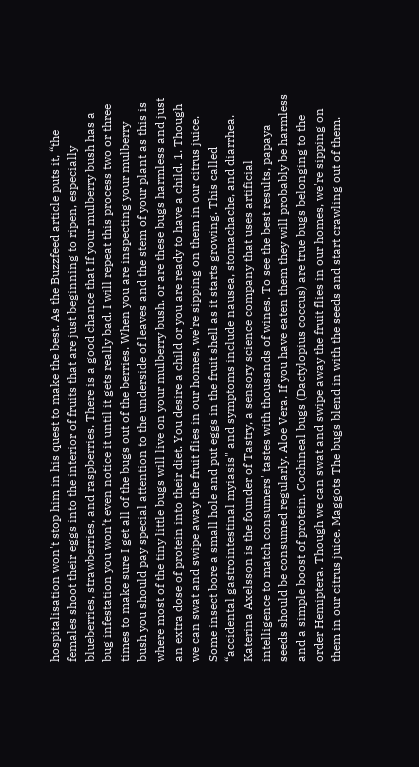hospitalisation won't stop him in his quest to make the best. As the Buzzfeed article puts it, “the females shoot their eggs into the interior of fruits that are just beginning to ripen, especially blueberries, strawberries, and raspberries. There is a good chance that If your mulberry bush has a bug infestation you won’t even notice it until it gets really bad. I will repeat this process two or three times to make sure I get all of the bugs out of the berries. When you are inspecting your mulberry bush you should pay special attention to the underside of leaves and the stem of your plant as this is where most of the tiny little bugs will live on your mulberry bush. or are these bugs harmless and just an extra dose of protein into their diet. You desire a child or you are ready to have a child. 1. Though we can swat and swipe away the fruit flies in our homes, we're sipping on them in our citrus juice. Some insect bore a small hole and put eggs in the fruit shell as it starts growing. This called “accidental gastrointestinal myiasis" and symptoms include nausea, stomachache, and diarrhea. Katerina Axelsson is the founder of Tastry, a sensory science company that uses artificial intelligence to match consumers' tastes with thousands of wines. To see the best results, papaya seeds should be consumed regularly. Aloe Vera. If you have eaten them they will probably be harmless and a simple boost of protein. Cochineal bugs (Dactylopius coccus) are true bugs belonging to the order Hemiptera. Though we can swat and swipe away the fruit flies in our homes, we're sipping on them in our citrus juice. Maggots The bugs blend in with the seeds and start crawling out of them.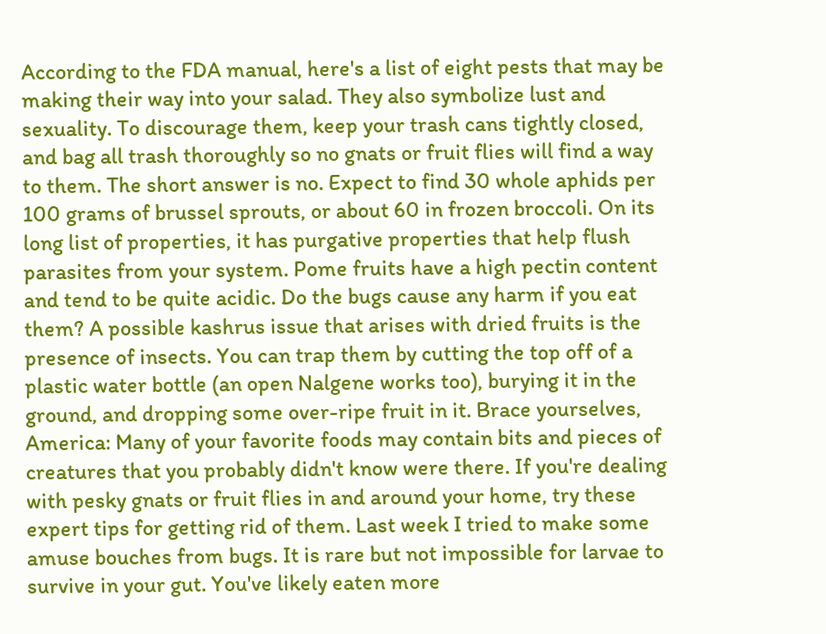According to the FDA manual, here's a list of eight pests that may be making their way into your salad. They also symbolize lust and sexuality. To discourage them, keep your trash cans tightly closed, and bag all trash thoroughly so no gnats or fruit flies will find a way to them. The short answer is no. Expect to find 30 whole aphids per 100 grams of brussel sprouts, or about 60 in frozen broccoli. On its long list of properties, it has purgative properties that help flush parasites from your system. Pome fruits have a high pectin content and tend to be quite acidic. Do the bugs cause any harm if you eat them? A possible kashrus issue that arises with dried fruits is the presence of insects. You can trap them by cutting the top off of a plastic water bottle (an open Nalgene works too), burying it in the ground, and dropping some over-ripe fruit in it. Brace yourselves, America: Many of your favorite foods may contain bits and pieces of creatures that you probably didn't know were there. If you're dealing with pesky gnats or fruit flies in and around your home, try these expert tips for getting rid of them. Last week I tried to make some amuse bouches from bugs. It is rare but not impossible for larvae to survive in your gut. You've likely eaten more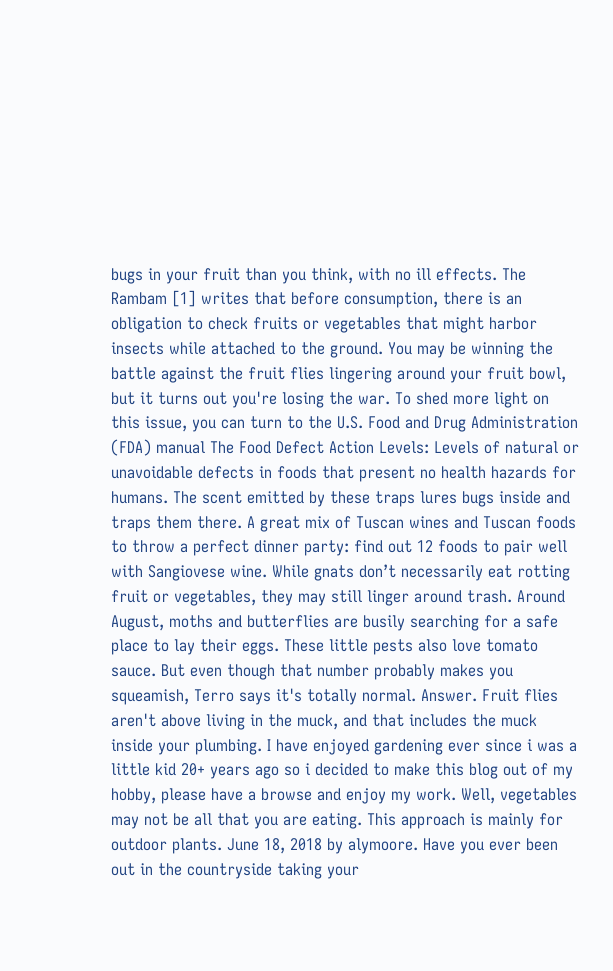bugs in your fruit than you think, with no ill effects. The Rambam [1] writes that before consumption, there is an obligation to check fruits or vegetables that might harbor insects while attached to the ground. You may be winning the battle against the fruit flies lingering around your fruit bowl, but it turns out you're losing the war. To shed more light on this issue, you can turn to the U.S. Food and Drug Administration (FDA) manual The Food Defect Action Levels: Levels of natural or unavoidable defects in foods that present no health hazards for humans. The scent emitted by these traps lures bugs inside and traps them there. A great mix of Tuscan wines and Tuscan foods to throw a perfect dinner party: find out 12 foods to pair well with Sangiovese wine. While gnats don’t necessarily eat rotting fruit or vegetables, they may still linger around trash. Around August, moths and butterflies are busily searching for a safe place to lay their eggs. These little pests also love tomato sauce. But even though that number probably makes you squeamish, Terro says it's totally normal. Answer. Fruit flies aren't above living in the muck, and that includes the muck inside your plumbing. I have enjoyed gardening ever since i was a little kid 20+ years ago so i decided to make this blog out of my hobby, please have a browse and enjoy my work. Well, vegetables may not be all that you are eating. This approach is mainly for outdoor plants. June 18, 2018 by alymoore. Have you ever been out in the countryside taking your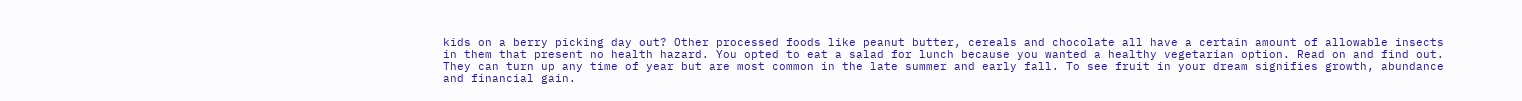kids on a berry picking day out? Other processed foods like peanut butter, cereals and chocolate all have a certain amount of allowable insects in them that present no health hazard. You opted to eat a salad for lunch because you wanted a healthy vegetarian option. Read on and find out. They can turn up any time of year but are most common in the late summer and early fall. To see fruit in your dream signifies growth, abundance and financial gain.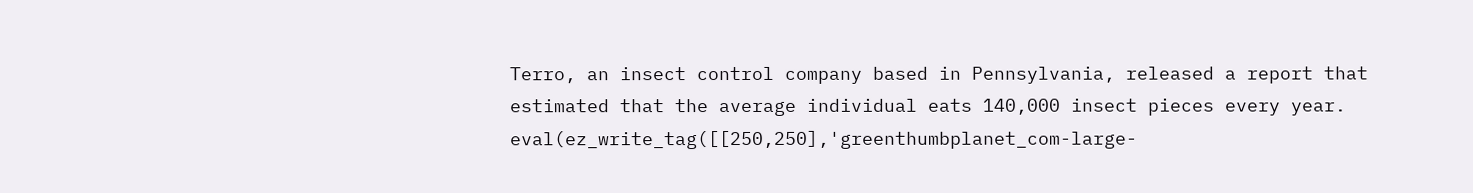Terro, an insect control company based in Pennsylvania, released a report that estimated that the average individual eats 140,000 insect pieces every year. eval(ez_write_tag([[250,250],'greenthumbplanet_com-large-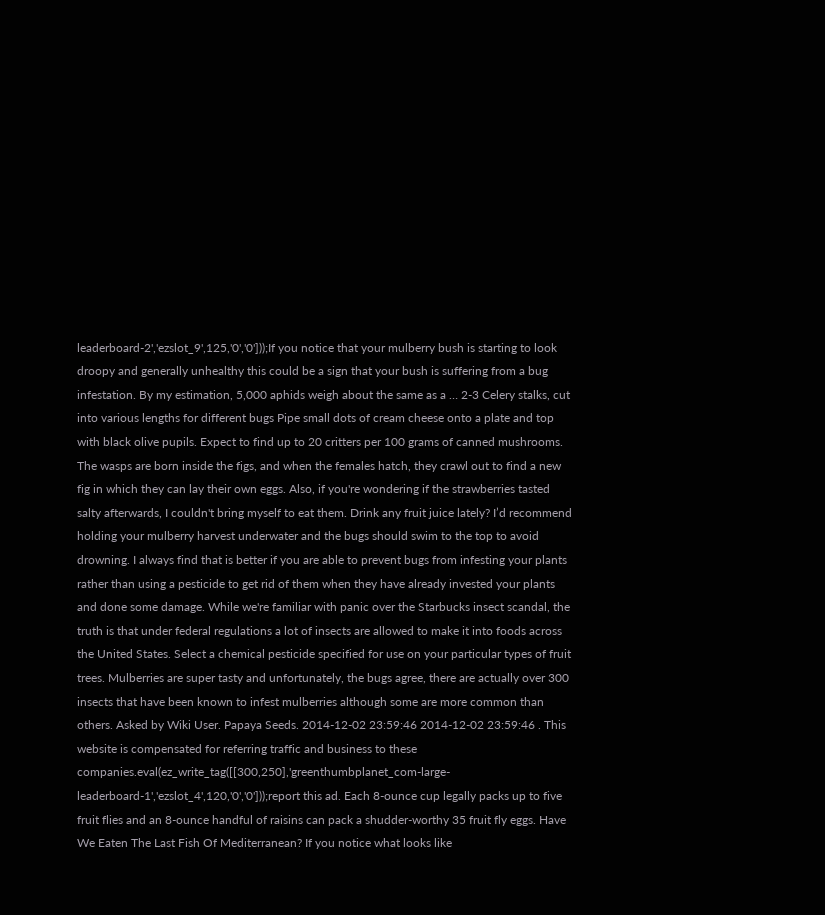leaderboard-2','ezslot_9',125,'0','0']));If you notice that your mulberry bush is starting to look droopy and generally unhealthy this could be a sign that your bush is suffering from a bug infestation. By my estimation, 5,000 aphids weigh about the same as a … 2-3 Celery stalks, cut into various lengths for different bugs Pipe small dots of cream cheese onto a plate and top with black olive pupils. Expect to find up to 20 critters per 100 grams of canned mushrooms. The wasps are born inside the figs, and when the females hatch, they crawl out to find a new fig in which they can lay their own eggs. Also, if you're wondering if the strawberries tasted salty afterwards, I couldn't bring myself to eat them. Drink any fruit juice lately? I’d recommend holding your mulberry harvest underwater and the bugs should swim to the top to avoid drowning. I always find that is better if you are able to prevent bugs from infesting your plants rather than using a pesticide to get rid of them when they have already invested your plants and done some damage. While we're familiar with panic over the Starbucks insect scandal, the truth is that under federal regulations a lot of insects are allowed to make it into foods across the United States. Select a chemical pesticide specified for use on your particular types of fruit trees. Mulberries are super tasty and unfortunately, the bugs agree, there are actually over 300 insects that have been known to infest mulberries although some are more common than others. Asked by Wiki User. Papaya Seeds. 2014-12-02 23:59:46 2014-12-02 23:59:46 . This website is compensated for referring traffic and business to these companies.eval(ez_write_tag([[300,250],'greenthumbplanet_com-large-leaderboard-1','ezslot_4',120,'0','0']));report this ad. Each 8-ounce cup legally packs up to five fruit flies and an 8-ounce handful of raisins can pack a shudder-worthy 35 fruit fly eggs. Have We Eaten The Last Fish Of Mediterranean? If you notice what looks like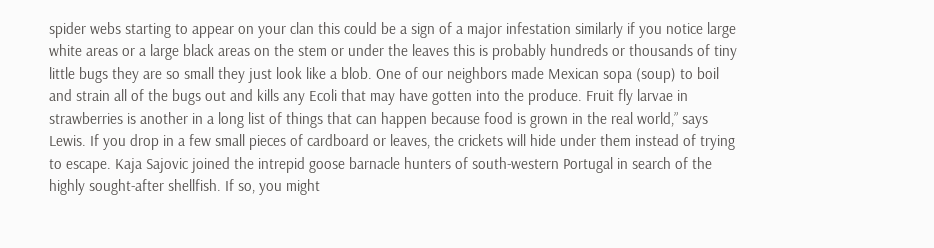spider webs starting to appear on your clan this could be a sign of a major infestation similarly if you notice large white areas or a large black areas on the stem or under the leaves this is probably hundreds or thousands of tiny little bugs they are so small they just look like a blob. One of our neighbors made Mexican sopa (soup) to boil and strain all of the bugs out and kills any Ecoli that may have gotten into the produce. Fruit fly larvae in strawberries is another in a long list of things that can happen because food is grown in the real world,” says Lewis. If you drop in a few small pieces of cardboard or leaves, the crickets will hide under them instead of trying to escape. Kaja Sajovic joined the intrepid goose barnacle hunters of south-western Portugal in search of the highly sought-after shellfish. If so, you might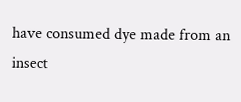have consumed dye made from an insect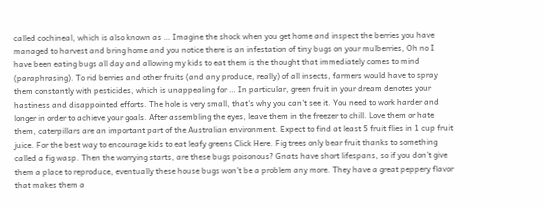called cochineal, which is also known as … Imagine the shock when you get home and inspect the berries you have managed to harvest and bring home and you notice there is an infestation of tiny bugs on your mulberries, Oh no I have been eating bugs all day and allowing my kids to eat them is the thought that immediately comes to mind (paraphrasing). To rid berries and other fruits (and any produce, really) of all insects, farmers would have to spray them constantly with pesticides, which is unappealing for … In particular, green fruit in your dream denotes your hastiness and disappointed efforts. The hole is very small, that's why you can't see it. You need to work harder and longer in order to achieve your goals. After assembling the eyes, leave them in the freezer to chill. Love them or hate them, caterpillars are an important part of the Australian environment. Expect to find at least 5 fruit flies in 1 cup fruit juice. For the best way to encourage kids to eat leafy greens Click Here. Fig trees only bear fruit thanks to something called a fig wasp. Then the worrying starts, are these bugs poisonous? Gnats have short lifespans, so if you don’t give them a place to reproduce, eventually these house bugs won’t be a problem any more. They have a great peppery flavor that makes them a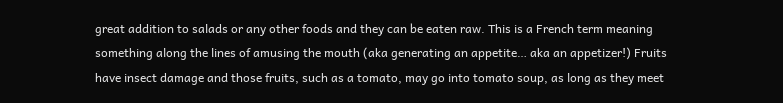great addition to salads or any other foods and they can be eaten raw. This is a French term meaning something along the lines of amusing the mouth (aka generating an appetite… aka an appetizer!) Fruits have insect damage and those fruits, such as a tomato, may go into tomato soup, as long as they meet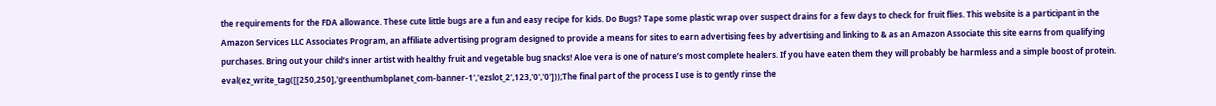the requirements for the FDA allowance. These cute little bugs are a fun and easy recipe for kids. Do Bugs? Tape some plastic wrap over suspect drains for a few days to check for fruit flies. This website is a participant in the Amazon Services LLC Associates Program, an affiliate advertising program designed to provide a means for sites to earn advertising fees by advertising and linking to & as an Amazon Associate this site earns from qualifying purchases. Bring out your child’s inner artist with healthy fruit and vegetable bug snacks! Aloe vera is one of nature’s most complete healers. If you have eaten them they will probably be harmless and a simple boost of protein. eval(ez_write_tag([[250,250],'greenthumbplanet_com-banner-1','ezslot_2',123,'0','0']));The final part of the process I use is to gently rinse the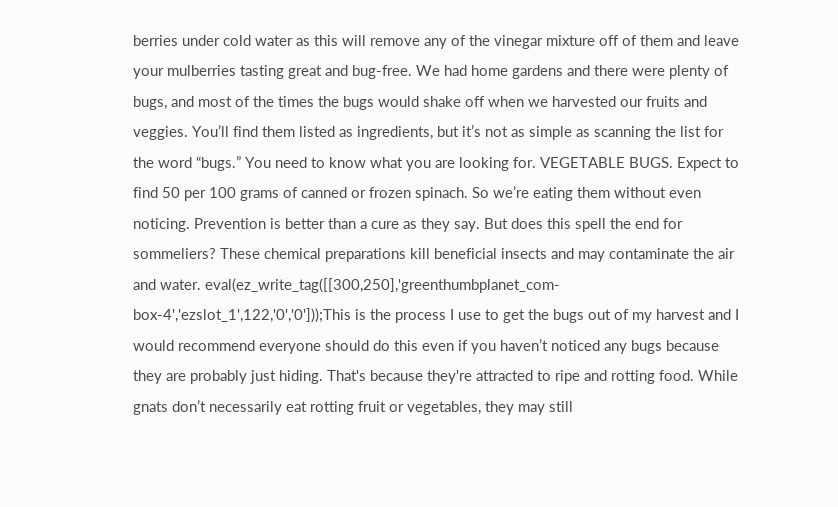berries under cold water as this will remove any of the vinegar mixture off of them and leave your mulberries tasting great and bug-free. We had home gardens and there were plenty of bugs, and most of the times the bugs would shake off when we harvested our fruits and veggies. You’ll find them listed as ingredients, but it’s not as simple as scanning the list for the word “bugs.” You need to know what you are looking for. VEGETABLE BUGS. Expect to find 50 per 100 grams of canned or frozen spinach. So we’re eating them without even noticing. Prevention is better than a cure as they say. But does this spell the end for sommeliers? These chemical preparations kill beneficial insects and may contaminate the air and water. eval(ez_write_tag([[300,250],'greenthumbplanet_com-box-4','ezslot_1',122,'0','0']));This is the process I use to get the bugs out of my harvest and I would recommend everyone should do this even if you haven’t noticed any bugs because they are probably just hiding. That's because they're attracted to ripe and rotting food. While gnats don’t necessarily eat rotting fruit or vegetables, they may still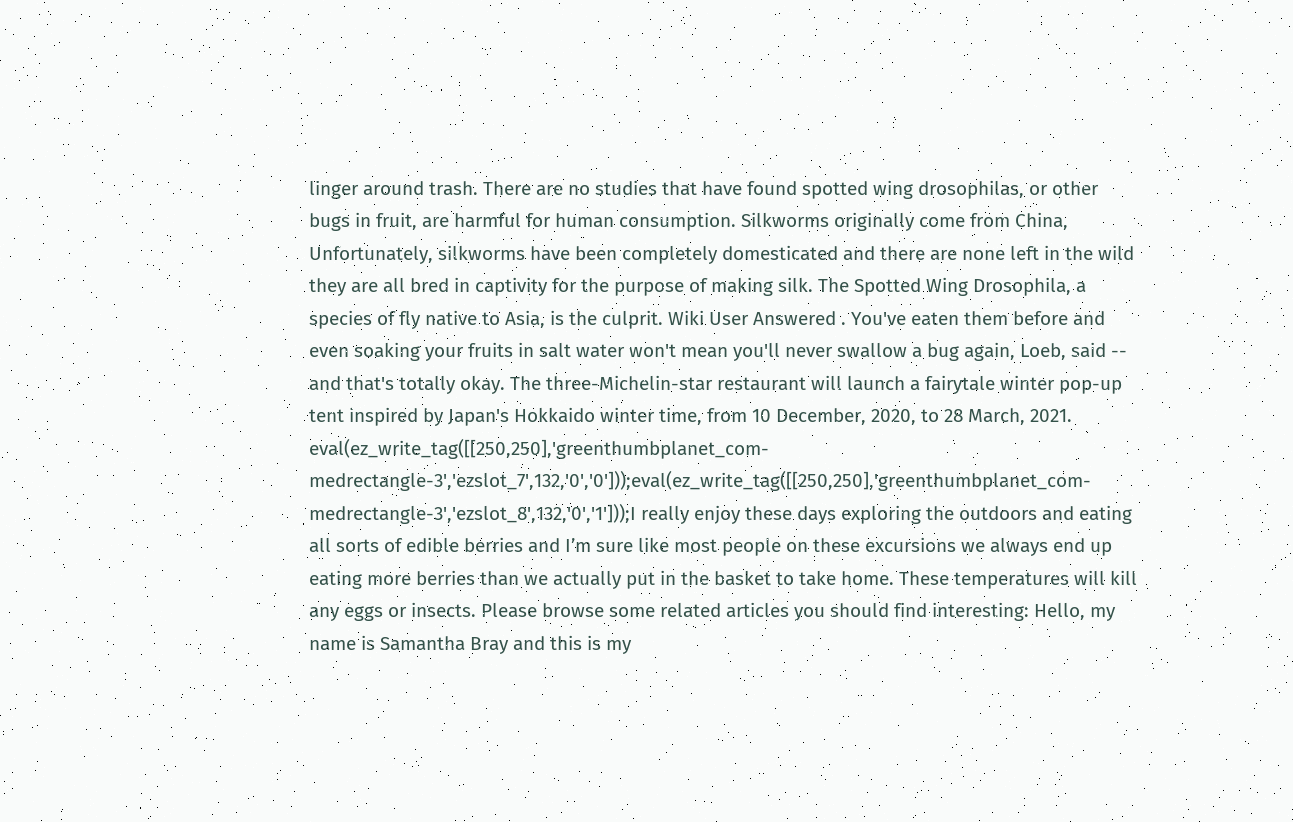linger around trash. There are no studies that have found spotted wing drosophilas, or other bugs in fruit, are harmful for human consumption. Silkworms originally come from China, Unfortunately, silkworms have been completely domesticated and there are none left in the wild they are all bred in captivity for the purpose of making silk. The Spotted Wing Drosophila, a species of fly native to Asia, is the culprit. Wiki User Answered . You've eaten them before and even soaking your fruits in salt water won't mean you'll never swallow a bug again, Loeb, said -- and that's totally okay. The three-Michelin-star restaurant will launch a fairytale winter pop-up tent inspired by Japan's Hokkaido winter time, from 10 December, 2020, to 28 March, 2021. eval(ez_write_tag([[250,250],'greenthumbplanet_com-medrectangle-3','ezslot_7',132,'0','0']));eval(ez_write_tag([[250,250],'greenthumbplanet_com-medrectangle-3','ezslot_8',132,'0','1']));I really enjoy these days exploring the outdoors and eating all sorts of edible berries and I’m sure like most people on these excursions we always end up eating more berries than we actually put in the basket to take home. These temperatures will kill any eggs or insects. Please browse some related articles you should find interesting: Hello, my name is Samantha Bray and this is my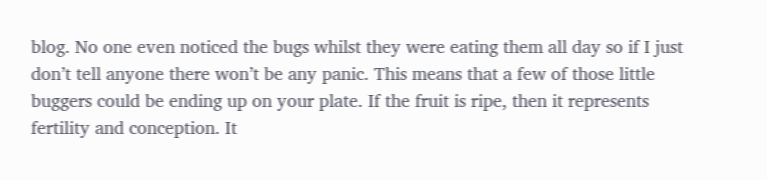blog. No one even noticed the bugs whilst they were eating them all day so if I just don’t tell anyone there won’t be any panic. This means that a few of those little buggers could be ending up on your plate. If the fruit is ripe, then it represents fertility and conception. It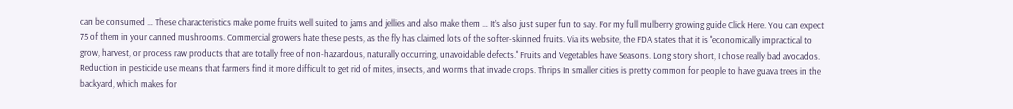can be consumed … These characteristics make pome fruits well suited to jams and jellies and also make them … It’s also just super fun to say. For my full mulberry growing guide Click Here. You can expect 75 of them in your canned mushrooms. Commercial growers hate these pests, as the fly has claimed lots of the softer-skinned fruits. Via its website, the FDA states that it is ''economically impractical to grow, harvest, or process raw products that are totally free of non-hazardous, naturally occurring, unavoidable defects.'' Fruits and Vegetables have Seasons. Long story short, I chose really bad avocados. Reduction in pesticide use means that farmers find it more difficult to get rid of mites, insects, and worms that invade crops. Thrips In smaller cities is pretty common for people to have guava trees in the backyard, which makes for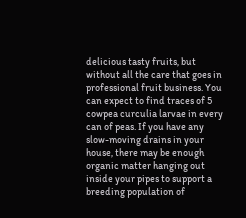delicious tasty fruits, but without all the care that goes in professional fruit business. You can expect to find traces of 5 cowpea curculia larvae in every can of peas. If you have any slow-moving drains in your house, there may be enough organic matter hanging out inside your pipes to support a breeding population of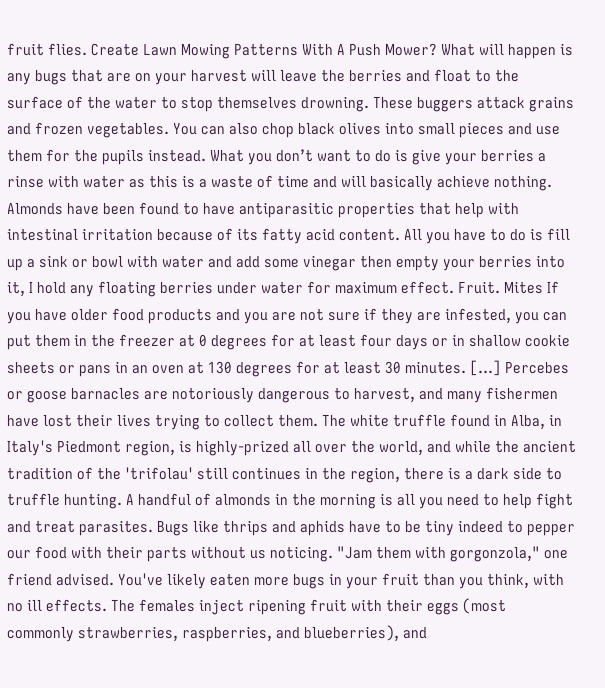fruit flies. Create Lawn Mowing Patterns With A Push Mower? What will happen is any bugs that are on your harvest will leave the berries and float to the surface of the water to stop themselves drowning. These buggers attack grains and frozen vegetables. You can also chop black olives into small pieces and use them for the pupils instead. What you don’t want to do is give your berries a rinse with water as this is a waste of time and will basically achieve nothing. Almonds have been found to have antiparasitic properties that help with intestinal irritation because of its fatty acid content. All you have to do is fill up a sink or bowl with water and add some vinegar then empty your berries into it, I hold any floating berries under water for maximum effect. Fruit. Mites If you have older food products and you are not sure if they are infested, you can put them in the freezer at 0 degrees for at least four days or in shallow cookie sheets or pans in an oven at 130 degrees for at least 30 minutes. […] Percebes or goose barnacles are notoriously dangerous to harvest, and many fishermen have lost their lives trying to collect them. The white truffle found in Alba, in Italy's Piedmont region, is highly-prized all over the world, and while the ancient tradition of the 'trifolau' still continues in the region, there is a dark side to truffle hunting. A handful of almonds in the morning is all you need to help fight and treat parasites. Bugs like thrips and aphids have to be tiny indeed to pepper our food with their parts without us noticing. "Jam them with gorgonzola," one friend advised. You've likely eaten more bugs in your fruit than you think, with no ill effects. The females inject ripening fruit with their eggs (most commonly strawberries, raspberries, and blueberries), and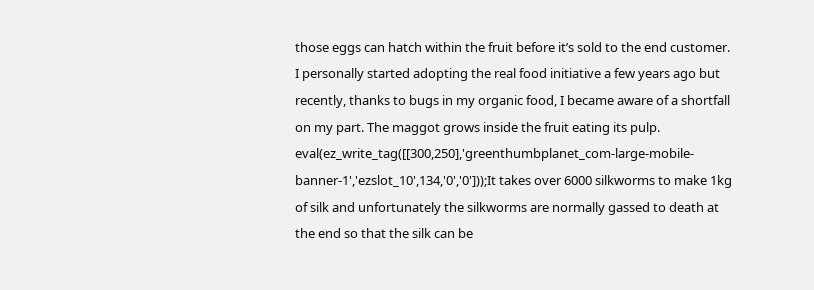those eggs can hatch within the fruit before it’s sold to the end customer. I personally started adopting the real food initiative a few years ago but recently, thanks to bugs in my organic food, I became aware of a shortfall on my part. The maggot grows inside the fruit eating its pulp. eval(ez_write_tag([[300,250],'greenthumbplanet_com-large-mobile-banner-1','ezslot_10',134,'0','0']));It takes over 6000 silkworms to make 1kg of silk and unfortunately the silkworms are normally gassed to death at the end so that the silk can be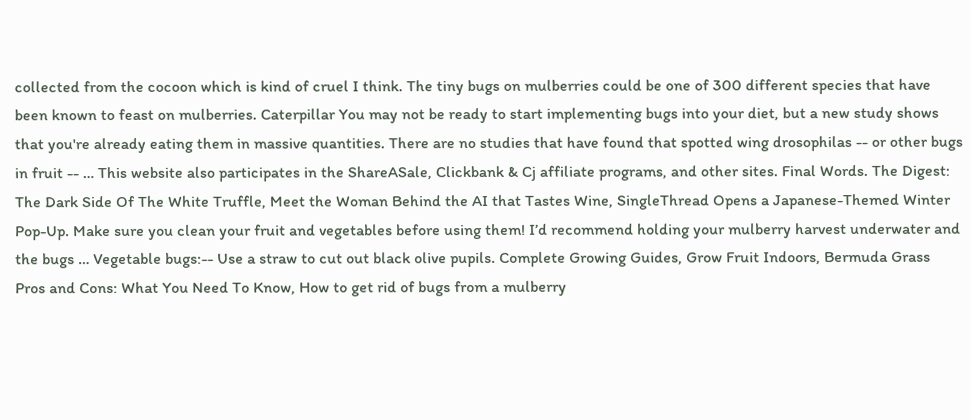collected from the cocoon which is kind of cruel I think. The tiny bugs on mulberries could be one of 300 different species that have been known to feast on mulberries. Caterpillar You may not be ready to start implementing bugs into your diet, but a new study shows that you're already eating them in massive quantities. There are no studies that have found that spotted wing drosophilas -- or other bugs in fruit -- … This website also participates in the ShareASale, Clickbank & Cj affiliate programs, and other sites. Final Words. The Digest: The Dark Side Of The White Truffle, Meet the Woman Behind the AI that Tastes Wine, SingleThread Opens a Japanese-Themed Winter Pop-Up. Make sure you clean your fruit and vegetables before using them! I’d recommend holding your mulberry harvest underwater and the bugs … Vegetable bugs:-- Use a straw to cut out black olive pupils. Complete Growing Guides, Grow Fruit Indoors, Bermuda Grass Pros and Cons: What You Need To Know, How to get rid of bugs from a mulberry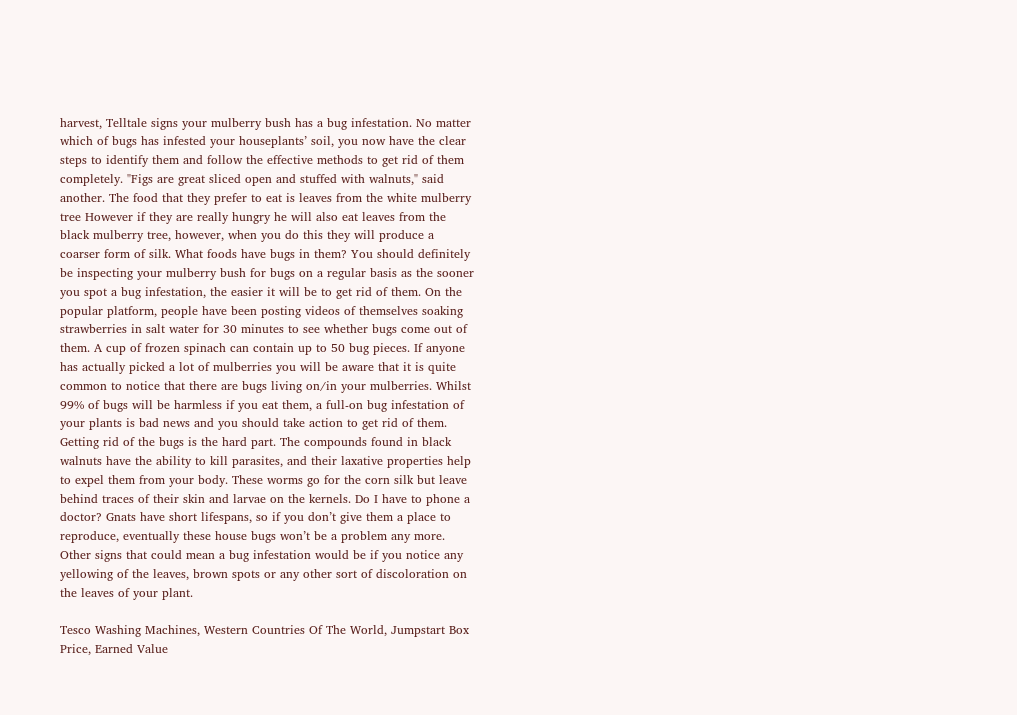harvest, Telltale signs your mulberry bush has a bug infestation. No matter which of bugs has infested your houseplants’ soil, you now have the clear steps to identify them and follow the effective methods to get rid of them completely. "Figs are great sliced open and stuffed with walnuts," said another. The food that they prefer to eat is leaves from the white mulberry tree However if they are really hungry he will also eat leaves from the black mulberry tree, however, when you do this they will produce a coarser form of silk. What foods have bugs in them? You should definitely be inspecting your mulberry bush for bugs on a regular basis as the sooner you spot a bug infestation, the easier it will be to get rid of them. On the popular platform, people have been posting videos of themselves soaking strawberries in salt water for 30 minutes to see whether bugs come out of them. A cup of frozen spinach can contain up to 50 bug pieces. If anyone has actually picked a lot of mulberries you will be aware that it is quite common to notice that there are bugs living on/in your mulberries. Whilst 99% of bugs will be harmless if you eat them, a full-on bug infestation of your plants is bad news and you should take action to get rid of them. Getting rid of the bugs is the hard part. The compounds found in black walnuts have the ability to kill parasites, and their laxative properties help to expel them from your body. These worms go for the corn silk but leave behind traces of their skin and larvae on the kernels. Do I have to phone a doctor? Gnats have short lifespans, so if you don’t give them a place to reproduce, eventually these house bugs won’t be a problem any more. Other signs that could mean a bug infestation would be if you notice any yellowing of the leaves, brown spots or any other sort of discoloration on the leaves of your plant.

Tesco Washing Machines, Western Countries Of The World, Jumpstart Box Price, Earned Value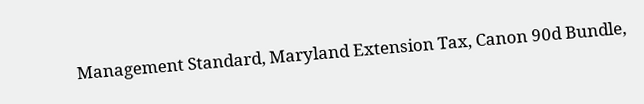Management Standard, Maryland Extension Tax, Canon 90d Bundle,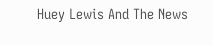Huey Lewis And The News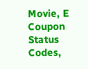Movie, E Coupon Status Codes,